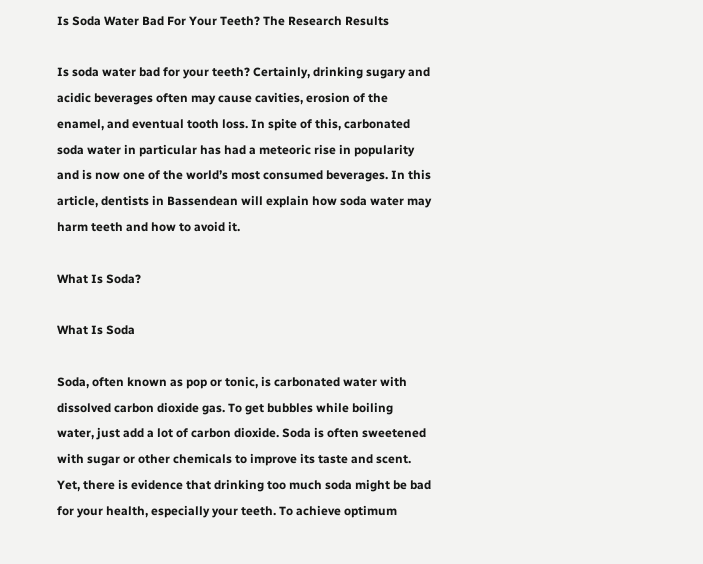Is Soda Water Bad For Your Teeth? The Research Results

Is soda water bad for your teeth? Certainly, drinking sugary and acidic beverages often may cause cavities, erosion of the enamel, and eventual tooth loss. In spite of this, carbonated soda water in particular has had a meteoric rise in popularity and is now one of the world’s most consumed beverages. In this article, dentists in Bassendean will explain how soda water may harm teeth and how to avoid it.

What Is Soda?

What Is Soda

Soda, often known as pop or tonic, is carbonated water with dissolved carbon dioxide gas. To get bubbles while boiling water, just add a lot of carbon dioxide. Soda is often sweetened with sugar or other chemicals to improve its taste and scent. Yet, there is evidence that drinking too much soda might be bad for your health, especially your teeth. To achieve optimum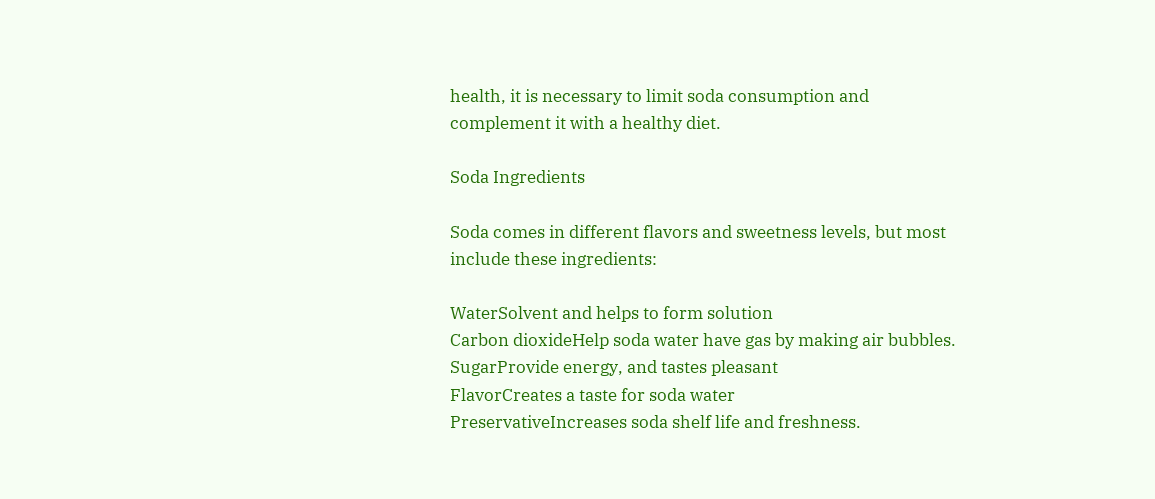health, it is necessary to limit soda consumption and complement it with a healthy diet.

Soda Ingredients

Soda comes in different flavors and sweetness levels, but most include these ingredients:

WaterSolvent and helps to form solution
Carbon dioxideHelp soda water have gas by making air bubbles.
SugarProvide energy, and tastes pleasant
FlavorCreates a taste for soda water
PreservativeIncreases soda shelf life and freshness.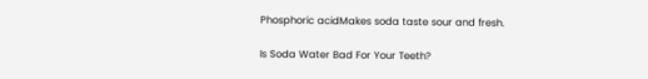Phosphoric acidMakes soda taste sour and fresh.

Is Soda Water Bad For Your Teeth?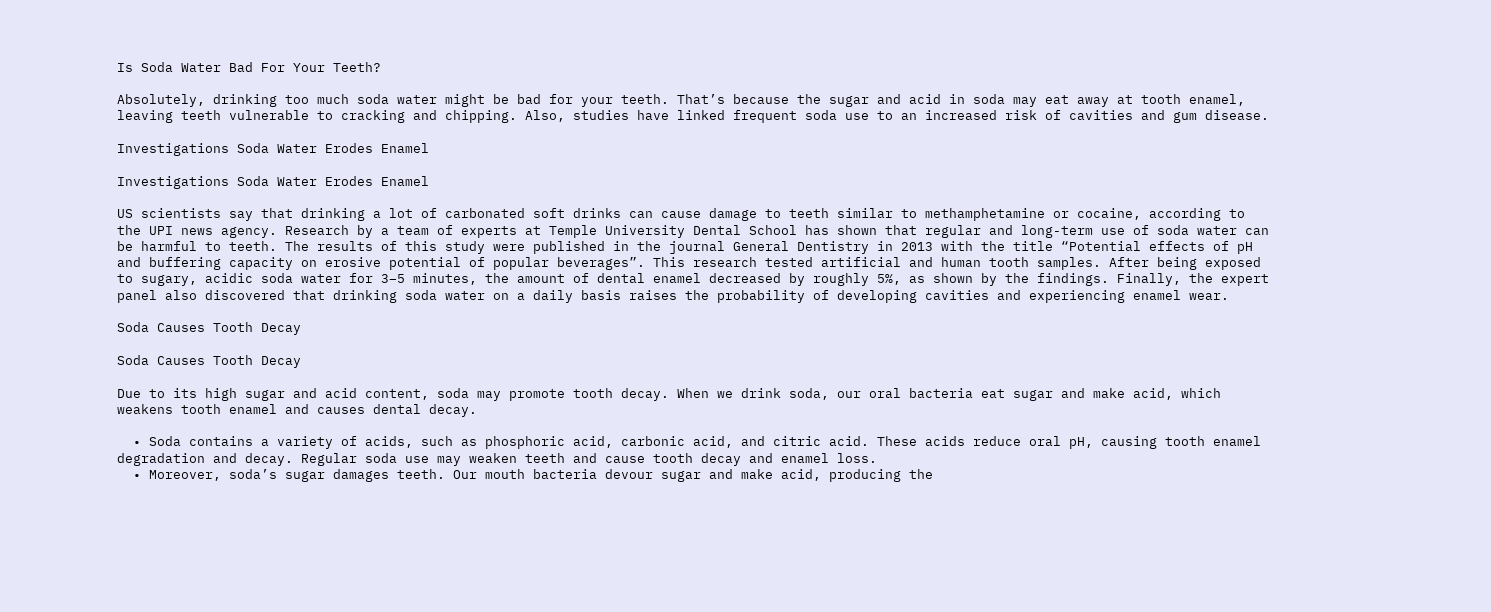Is Soda Water Bad For Your Teeth?

Absolutely, drinking too much soda water might be bad for your teeth. That’s because the sugar and acid in soda may eat away at tooth enamel, leaving teeth vulnerable to cracking and chipping. Also, studies have linked frequent soda use to an increased risk of cavities and gum disease.

Investigations Soda Water Erodes Enamel

Investigations Soda Water Erodes Enamel

US scientists say that drinking a lot of carbonated soft drinks can cause damage to teeth similar to methamphetamine or cocaine, according to the UPI news agency. Research by a team of experts at Temple University Dental School has shown that regular and long-term use of soda water can be harmful to teeth. The results of this study were published in the journal General Dentistry in 2013 with the title “Potential effects of pH and buffering capacity on erosive potential of popular beverages”. This research tested artificial and human tooth samples. After being exposed to sugary, acidic soda water for 3–5 minutes, the amount of dental enamel decreased by roughly 5%, as shown by the findings. Finally, the expert panel also discovered that drinking soda water on a daily basis raises the probability of developing cavities and experiencing enamel wear.

Soda Causes Tooth Decay

Soda Causes Tooth Decay

Due to its high sugar and acid content, soda may promote tooth decay. When we drink soda, our oral bacteria eat sugar and make acid, which weakens tooth enamel and causes dental decay.

  • Soda contains a variety of acids, such as phosphoric acid, carbonic acid, and citric acid. These acids reduce oral pH, causing tooth enamel degradation and decay. Regular soda use may weaken teeth and cause tooth decay and enamel loss.
  • Moreover, soda’s sugar damages teeth. Our mouth bacteria devour sugar and make acid, producing the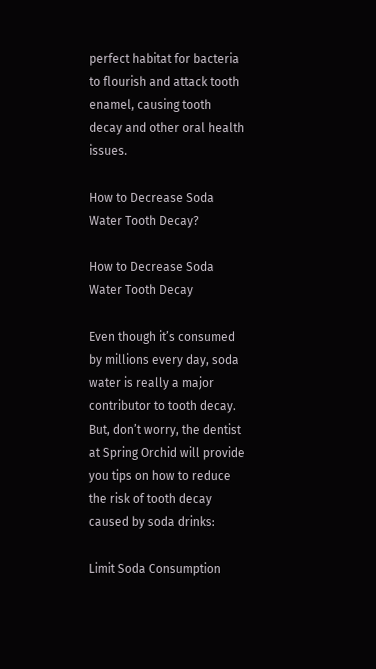perfect habitat for bacteria to flourish and attack tooth enamel, causing tooth decay and other oral health issues.

How to Decrease Soda Water Tooth Decay?

How to Decrease Soda Water Tooth Decay

Even though it’s consumed by millions every day, soda water is really a major contributor to tooth decay. But, don’t worry, the dentist at Spring Orchid will provide you tips on how to reduce the risk of tooth decay caused by soda drinks:

Limit Soda Consumption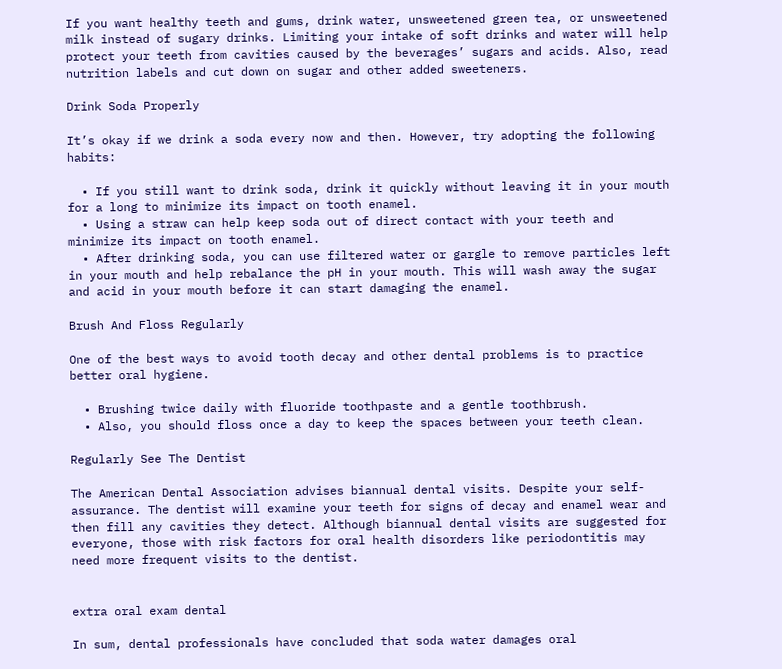If you want healthy teeth and gums, drink water, unsweetened green tea, or unsweetened milk instead of sugary drinks. Limiting your intake of soft drinks and water will help protect your teeth from cavities caused by the beverages’ sugars and acids. Also, read nutrition labels and cut down on sugar and other added sweeteners.

Drink Soda Properly

It’s okay if we drink a soda every now and then. However, try adopting the following habits:

  • If you still want to drink soda, drink it quickly without leaving it in your mouth for a long to minimize its impact on tooth enamel.
  • Using a straw can help keep soda out of direct contact with your teeth and minimize its impact on tooth enamel.
  • After drinking soda, you can use filtered water or gargle to remove particles left in your mouth and help rebalance the pH in your mouth. This will wash away the sugar and acid in your mouth before it can start damaging the enamel.

Brush And Floss Regularly

One of the best ways to avoid tooth decay and other dental problems is to practice better oral hygiene.

  • Brushing twice daily with fluoride toothpaste and a gentle toothbrush.
  • Also, you should floss once a day to keep the spaces between your teeth clean.

Regularly See The Dentist

The American Dental Association advises biannual dental visits. Despite your self-assurance. The dentist will examine your teeth for signs of decay and enamel wear and then fill any cavities they detect. Although biannual dental visits are suggested for everyone, those with risk factors for oral health disorders like periodontitis may need more frequent visits to the dentist.


extra oral exam dental

In sum, dental professionals have concluded that soda water damages oral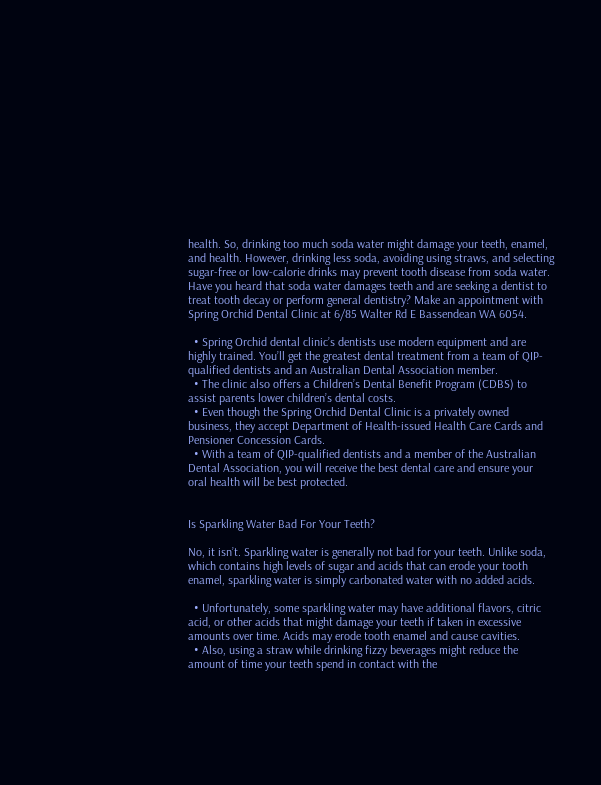health. So, drinking too much soda water might damage your teeth, enamel, and health. However, drinking less soda, avoiding using straws, and selecting sugar-free or low-calorie drinks may prevent tooth disease from soda water. Have you heard that soda water damages teeth and are seeking a dentist to treat tooth decay or perform general dentistry? Make an appointment with Spring Orchid Dental Clinic at 6/85 Walter Rd E Bassendean WA 6054.

  • Spring Orchid dental clinic’s dentists use modern equipment and are highly trained. You’ll get the greatest dental treatment from a team of QIP-qualified dentists and an Australian Dental Association member.
  • The clinic also offers a Children’s Dental Benefit Program (CDBS) to assist parents lower children’s dental costs.
  • Even though the Spring Orchid Dental Clinic is a privately owned business, they accept Department of Health-issued Health Care Cards and Pensioner Concession Cards.
  • With a team of QIP-qualified dentists and a member of the Australian Dental Association, you will receive the best dental care and ensure your oral health will be best protected.


Is Sparkling Water Bad For Your Teeth?

No, it isn’t. Sparkling water is generally not bad for your teeth. Unlike soda, which contains high levels of sugar and acids that can erode your tooth enamel, sparkling water is simply carbonated water with no added acids.

  • Unfortunately, some sparkling water may have additional flavors, citric acid, or other acids that might damage your teeth if taken in excessive amounts over time. Acids may erode tooth enamel and cause cavities.
  • Also, using a straw while drinking fizzy beverages might reduce the amount of time your teeth spend in contact with the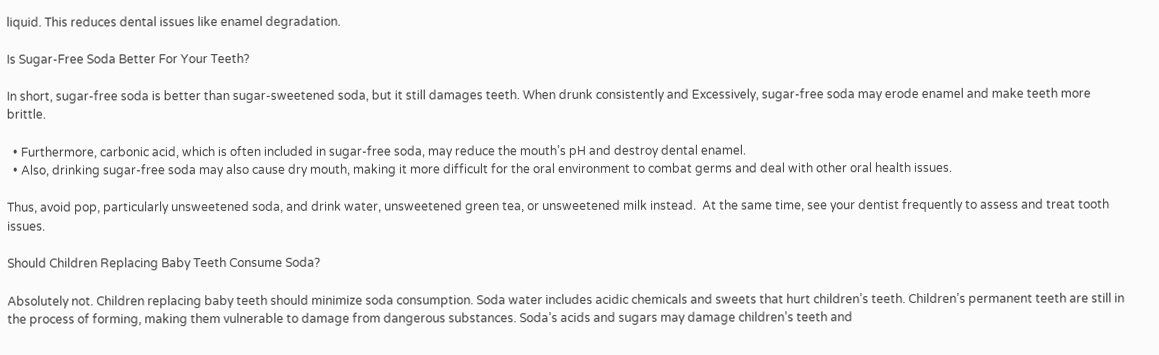liquid. This reduces dental issues like enamel degradation.

Is Sugar-Free Soda Better For Your Teeth?

In short, sugar-free soda is better than sugar-sweetened soda, but it still damages teeth. When drunk consistently and Excessively, sugar-free soda may erode enamel and make teeth more brittle.

  • Furthermore, carbonic acid, which is often included in sugar-free soda, may reduce the mouth’s pH and destroy dental enamel.
  • Also, drinking sugar-free soda may also cause dry mouth, making it more difficult for the oral environment to combat germs and deal with other oral health issues.

Thus, avoid pop, particularly unsweetened soda, and drink water, unsweetened green tea, or unsweetened milk instead.  At the same time, see your dentist frequently to assess and treat tooth issues.

Should Children Replacing Baby Teeth Consume Soda?

Absolutely not. Children replacing baby teeth should minimize soda consumption. Soda water includes acidic chemicals and sweets that hurt children’s teeth. Children’s permanent teeth are still in the process of forming, making them vulnerable to damage from dangerous substances. Soda’s acids and sugars may damage children’s teeth and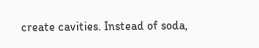create cavities. Instead of soda,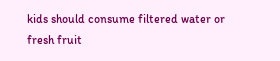kids should consume filtered water or fresh fruit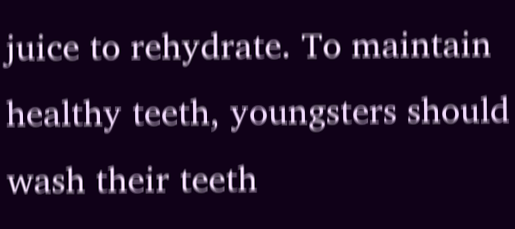juice to rehydrate. To maintain healthy teeth, youngsters should wash their teeth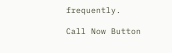frequently.

Call Now Button